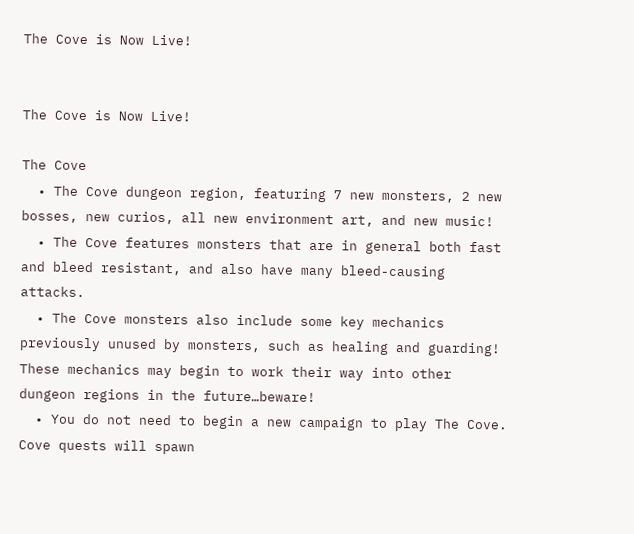The Cove is Now Live!


The Cove is Now Live!

The Cove
  • The Cove dungeon region, featuring 7 new monsters, 2 new bosses, new curios, all new environment art, and new music!
  • The Cove features monsters that are in general both fast and bleed resistant, and also have many bleed-causing attacks.
  • The Cove monsters also include some key mechanics previously unused by monsters, such as healing and guarding! These mechanics may begin to work their way into other dungeon regions in the future…beware!
  • You do not need to begin a new campaign to play The Cove. Cove quests will spawn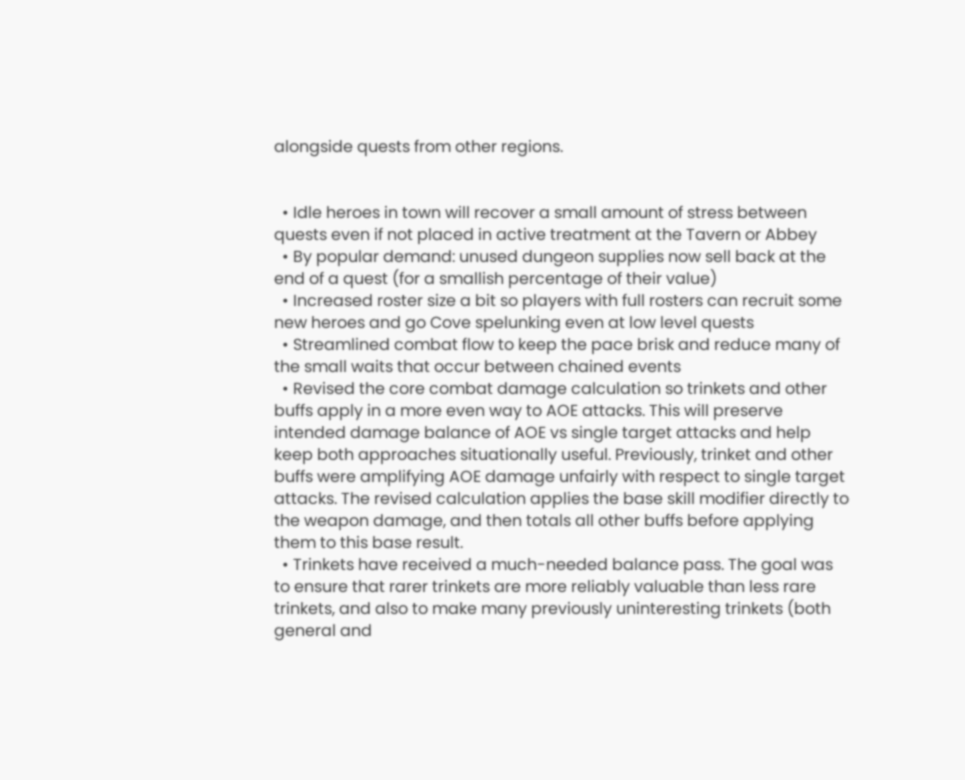alongside quests from other regions.


  • Idle heroes in town will recover a small amount of stress between quests even if not placed in active treatment at the Tavern or Abbey
  • By popular demand: unused dungeon supplies now sell back at the end of a quest (for a smallish percentage of their value)
  • Increased roster size a bit so players with full rosters can recruit some new heroes and go Cove spelunking even at low level quests
  • Streamlined combat flow to keep the pace brisk and reduce many of the small waits that occur between chained events
  • Revised the core combat damage calculation so trinkets and other buffs apply in a more even way to AOE attacks. This will preserve intended damage balance of AOE vs single target attacks and help keep both approaches situationally useful. Previously, trinket and other buffs were amplifying AOE damage unfairly with respect to single target attacks. The revised calculation applies the base skill modifier directly to the weapon damage, and then totals all other buffs before applying them to this base result.
  • Trinkets have received a much-needed balance pass. The goal was to ensure that rarer trinkets are more reliably valuable than less rare trinkets, and also to make many previously uninteresting trinkets (both general and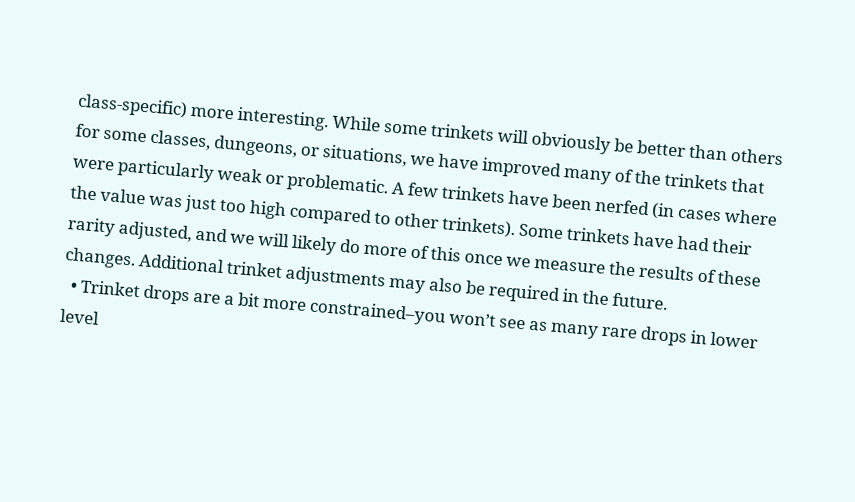class-specific) more interesting. While some trinkets will obviously be better than others for some classes, dungeons, or situations, we have improved many of the trinkets that were particularly weak or problematic. A few trinkets have been nerfed (in cases where the value was just too high compared to other trinkets). Some trinkets have had their rarity adjusted, and we will likely do more of this once we measure the results of these changes. Additional trinket adjustments may also be required in the future.
  • Trinket drops are a bit more constrained–you won’t see as many rare drops in lower level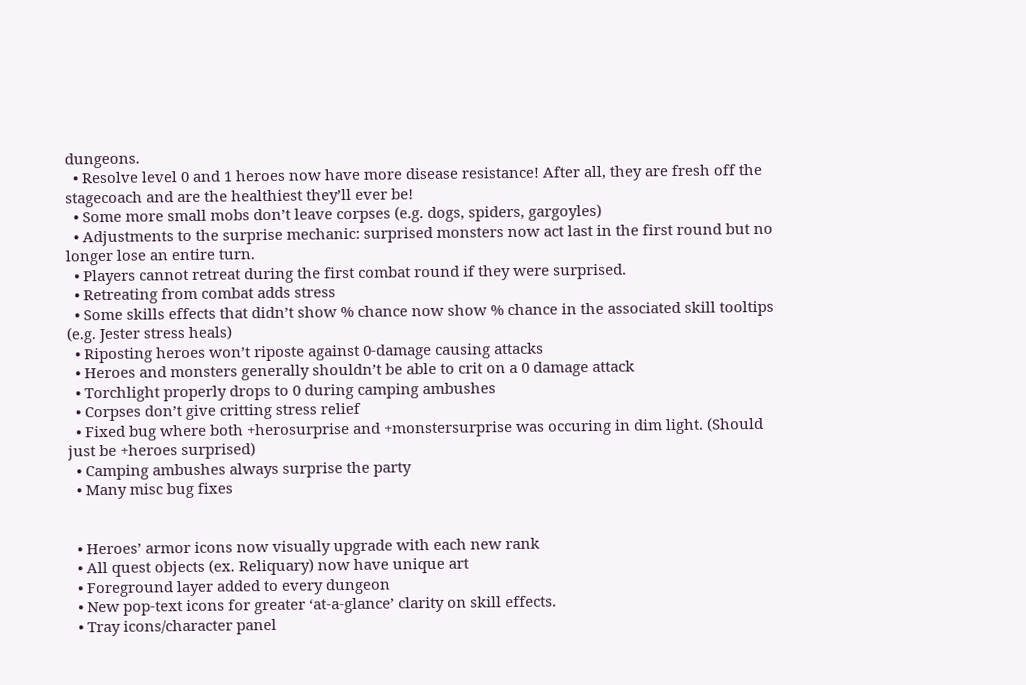dungeons.
  • Resolve level 0 and 1 heroes now have more disease resistance! After all, they are fresh off the stagecoach and are the healthiest they’ll ever be!
  • Some more small mobs don’t leave corpses (e.g. dogs, spiders, gargoyles)
  • Adjustments to the surprise mechanic: surprised monsters now act last in the first round but no longer lose an entire turn.
  • Players cannot retreat during the first combat round if they were surprised.
  • Retreating from combat adds stress
  • Some skills effects that didn’t show % chance now show % chance in the associated skill tooltips (e.g. Jester stress heals)
  • Riposting heroes won’t riposte against 0-damage causing attacks
  • Heroes and monsters generally shouldn’t be able to crit on a 0 damage attack
  • Torchlight properly drops to 0 during camping ambushes
  • Corpses don’t give critting stress relief
  • Fixed bug where both +herosurprise and +monstersurprise was occuring in dim light. (Should just be +heroes surprised)
  • Camping ambushes always surprise the party
  • Many misc bug fixes


  • Heroes’ armor icons now visually upgrade with each new rank
  • All quest objects (ex. Reliquary) now have unique art
  • Foreground layer added to every dungeon
  • New pop-text icons for greater ‘at-a-glance’ clarity on skill effects.
  • Tray icons/character panel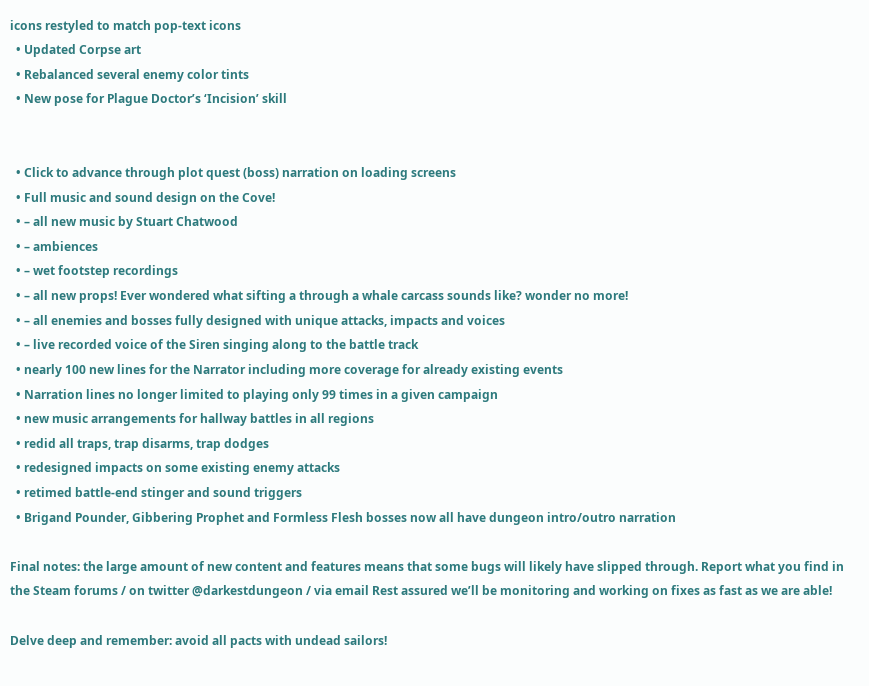icons restyled to match pop-text icons
  • Updated Corpse art
  • Rebalanced several enemy color tints
  • New pose for Plague Doctor’s ‘Incision’ skill


  • Click to advance through plot quest (boss) narration on loading screens
  • Full music and sound design on the Cove!
  • – all new music by Stuart Chatwood
  • – ambiences
  • – wet footstep recordings
  • – all new props! Ever wondered what sifting a through a whale carcass sounds like? wonder no more!
  • – all enemies and bosses fully designed with unique attacks, impacts and voices
  • – live recorded voice of the Siren singing along to the battle track
  • nearly 100 new lines for the Narrator including more coverage for already existing events
  • Narration lines no longer limited to playing only 99 times in a given campaign
  • new music arrangements for hallway battles in all regions
  • redid all traps, trap disarms, trap dodges
  • redesigned impacts on some existing enemy attacks
  • retimed battle-end stinger and sound triggers
  • Brigand Pounder, Gibbering Prophet and Formless Flesh bosses now all have dungeon intro/outro narration

Final notes: the large amount of new content and features means that some bugs will likely have slipped through. Report what you find in the Steam forums / on twitter @darkestdungeon / via email Rest assured we’ll be monitoring and working on fixes as fast as we are able!

Delve deep and remember: avoid all pacts with undead sailors!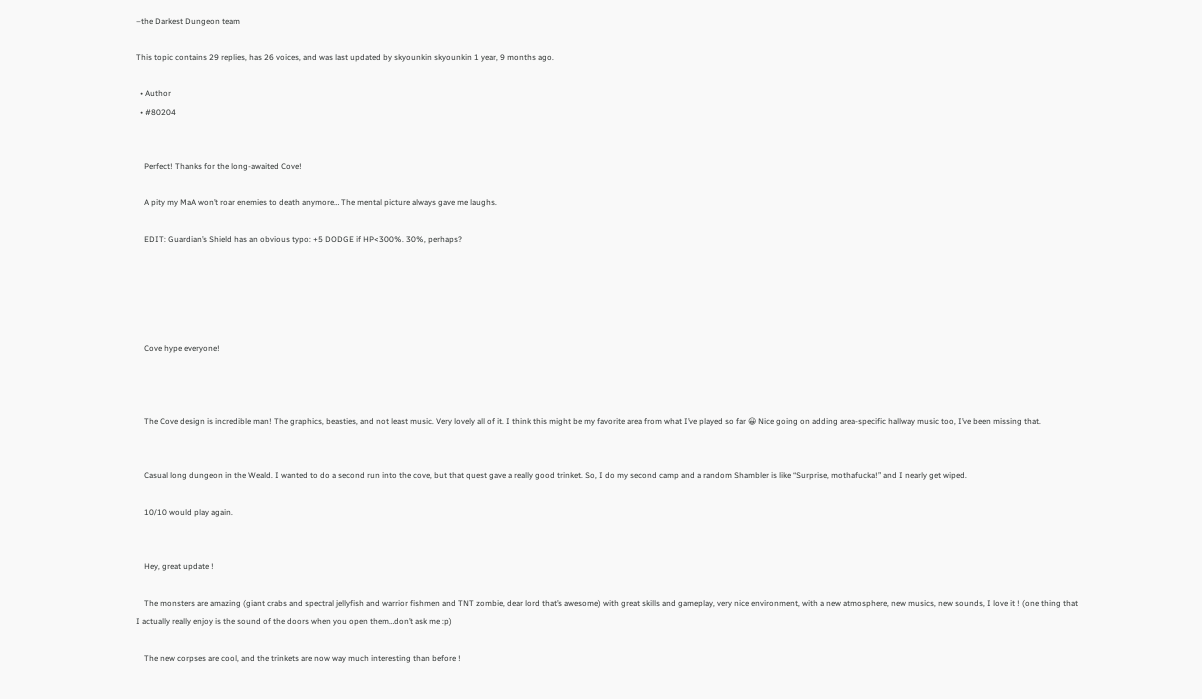–the Darkest Dungeon team

This topic contains 29 replies, has 26 voices, and was last updated by skyounkin skyounkin 1 year, 9 months ago.

  • Author
  • #80204


    Perfect! Thanks for the long-awaited Cove!

    A pity my MaA won’t roar enemies to death anymore… The mental picture always gave me laughs.

    EDIT: Guardian’s Shield has an obvious typo: +5 DODGE if HP<300%. 30%, perhaps?





    Cove hype everyone!



    The Cove design is incredible man! The graphics, beasties, and not least music. Very lovely all of it. I think this might be my favorite area from what I’ve played so far 😀 Nice going on adding area-specific hallway music too, I’ve been missing that.


    Casual long dungeon in the Weald. I wanted to do a second run into the cove, but that quest gave a really good trinket. So, I do my second camp and a random Shambler is like “Surprise, mothafucka!” and I nearly get wiped.

    10/10 would play again.


    Hey, great update !

    The monsters are amazing (giant crabs and spectral jellyfish and warrior fishmen and TNT zombie, dear lord that’s awesome) with great skills and gameplay, very nice environment, with a new atmosphere, new musics, new sounds, I love it ! (one thing that I actually really enjoy is the sound of the doors when you open them…don’t ask me :p)

    The new corpses are cool, and the trinkets are now way much interesting than before !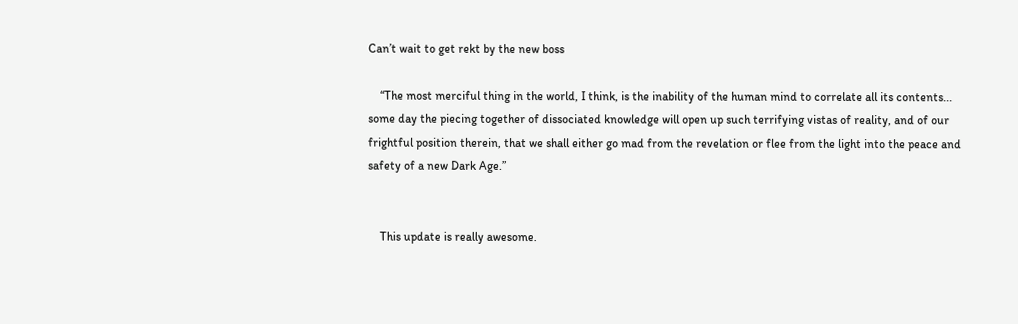Can’t wait to get rekt by the new boss

    “The most merciful thing in the world, I think, is the inability of the human mind to correlate all its contents... some day the piecing together of dissociated knowledge will open up such terrifying vistas of reality, and of our frightful position therein, that we shall either go mad from the revelation or flee from the light into the peace and safety of a new Dark Age.”


    This update is really awesome.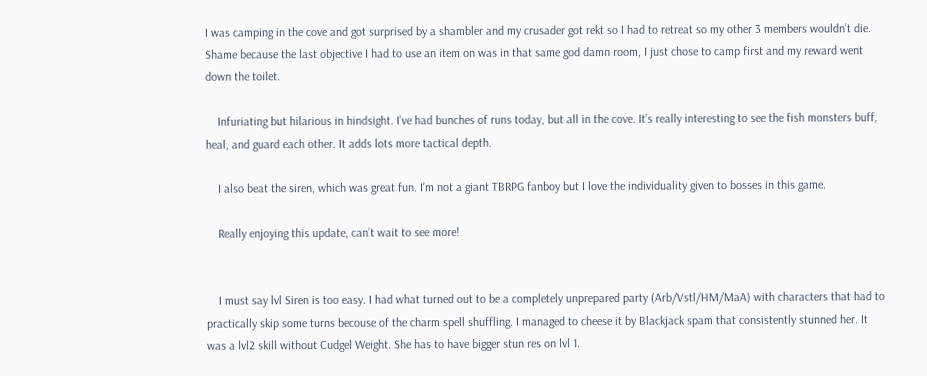I was camping in the cove and got surprised by a shambler and my crusader got rekt so I had to retreat so my other 3 members wouldn’t die. Shame because the last objective I had to use an item on was in that same god damn room, I just chose to camp first and my reward went down the toilet.

    Infuriating but hilarious in hindsight. I’ve had bunches of runs today, but all in the cove. It’s really interesting to see the fish monsters buff, heal, and guard each other. It adds lots more tactical depth.

    I also beat the siren, which was great fun. I’m not a giant TBRPG fanboy but I love the individuality given to bosses in this game.

    Really enjoying this update, can’t wait to see more!


    I must say lvl Siren is too easy. I had what turned out to be a completely unprepared party (Arb/Vstl/HM/MaA) with characters that had to practically skip some turns becouse of the charm spell shuffling. I managed to cheese it by Blackjack spam that consistently stunned her. It was a lvl2 skill without Cudgel Weight. She has to have bigger stun res on lvl 1.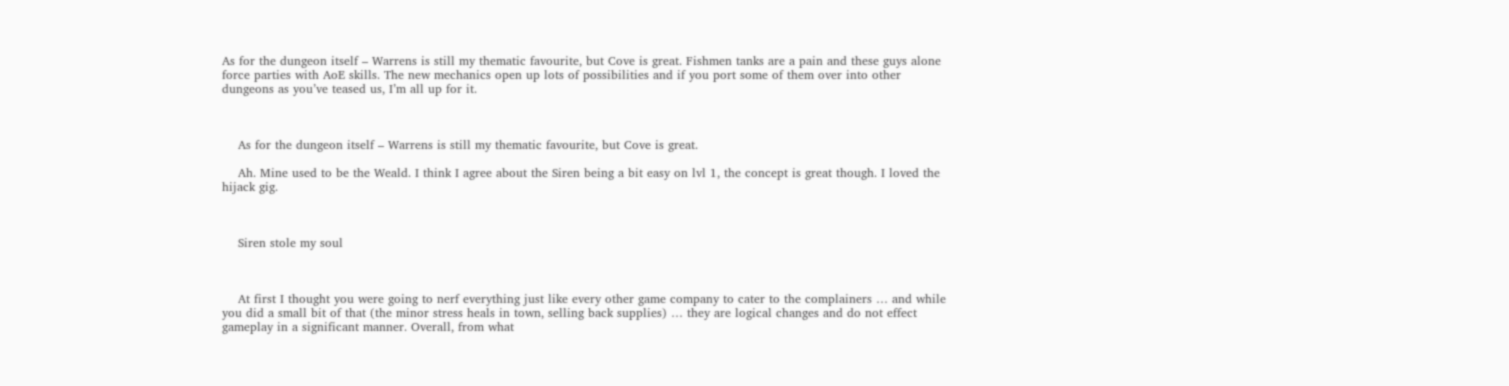As for the dungeon itself – Warrens is still my thematic favourite, but Cove is great. Fishmen tanks are a pain and these guys alone force parties with AoE skills. The new mechanics open up lots of possibilities and if you port some of them over into other dungeons as you’ve teased us, I’m all up for it.



    As for the dungeon itself – Warrens is still my thematic favourite, but Cove is great.

    Ah. Mine used to be the Weald. I think I agree about the Siren being a bit easy on lvl 1, the concept is great though. I loved the hijack gig.



    Siren stole my soul



    At first I thought you were going to nerf everything just like every other game company to cater to the complainers … and while you did a small bit of that (the minor stress heals in town, selling back supplies) … they are logical changes and do not effect gameplay in a significant manner. Overall, from what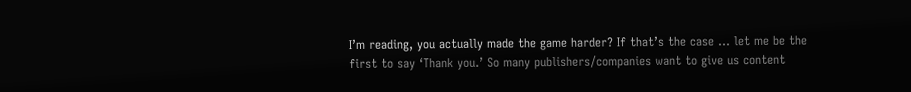I’m reading, you actually made the game harder? If that’s the case … let me be the first to say ‘Thank you.’ So many publishers/companies want to give us content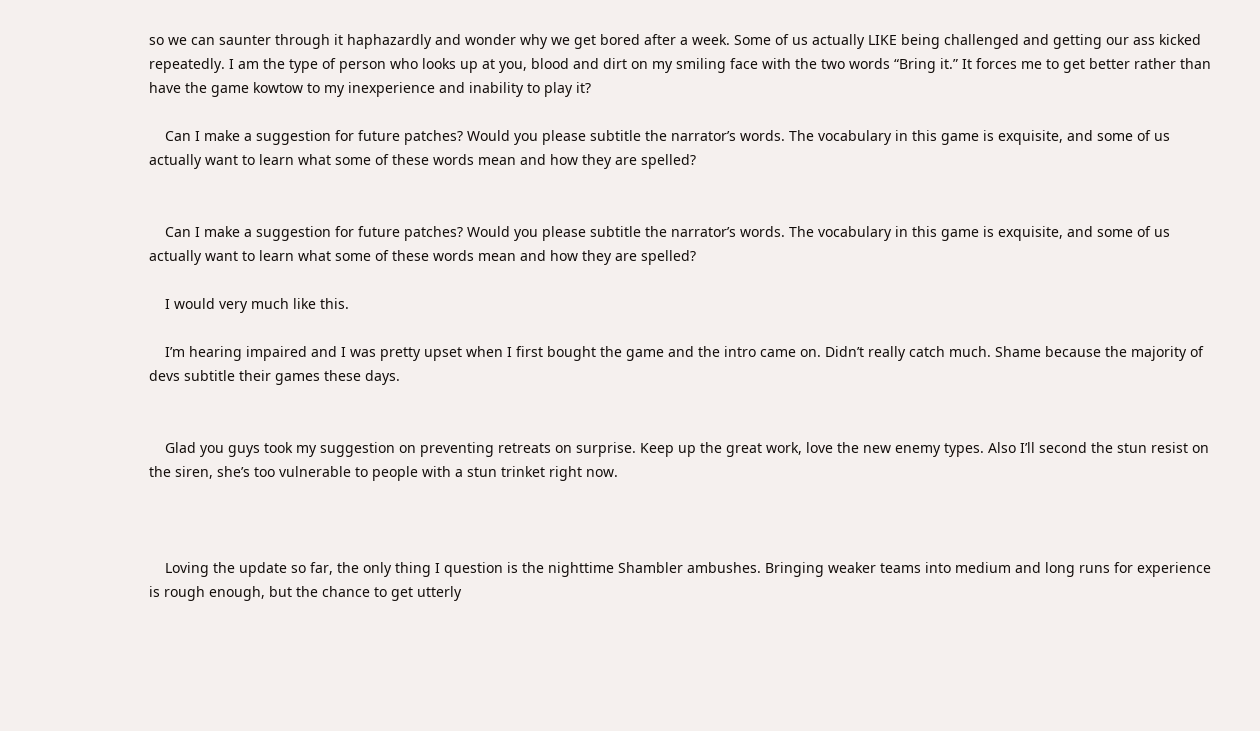so we can saunter through it haphazardly and wonder why we get bored after a week. Some of us actually LIKE being challenged and getting our ass kicked repeatedly. I am the type of person who looks up at you, blood and dirt on my smiling face with the two words “Bring it.” It forces me to get better rather than have the game kowtow to my inexperience and inability to play it?

    Can I make a suggestion for future patches? Would you please subtitle the narrator’s words. The vocabulary in this game is exquisite, and some of us actually want to learn what some of these words mean and how they are spelled?


    Can I make a suggestion for future patches? Would you please subtitle the narrator’s words. The vocabulary in this game is exquisite, and some of us actually want to learn what some of these words mean and how they are spelled?

    I would very much like this.

    I’m hearing impaired and I was pretty upset when I first bought the game and the intro came on. Didn’t really catch much. Shame because the majority of devs subtitle their games these days.


    Glad you guys took my suggestion on preventing retreats on surprise. Keep up the great work, love the new enemy types. Also I’ll second the stun resist on the siren, she’s too vulnerable to people with a stun trinket right now.



    Loving the update so far, the only thing I question is the nighttime Shambler ambushes. Bringing weaker teams into medium and long runs for experience is rough enough, but the chance to get utterly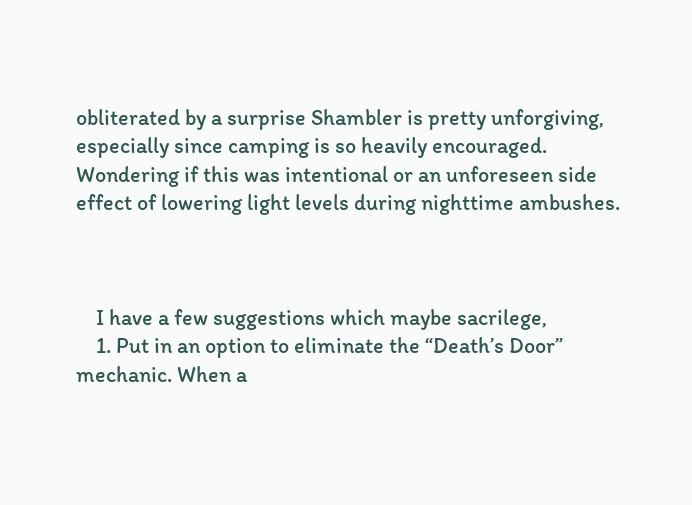obliterated by a surprise Shambler is pretty unforgiving, especially since camping is so heavily encouraged. Wondering if this was intentional or an unforeseen side effect of lowering light levels during nighttime ambushes.



    I have a few suggestions which maybe sacrilege,
    1. Put in an option to eliminate the “Death’s Door” mechanic. When a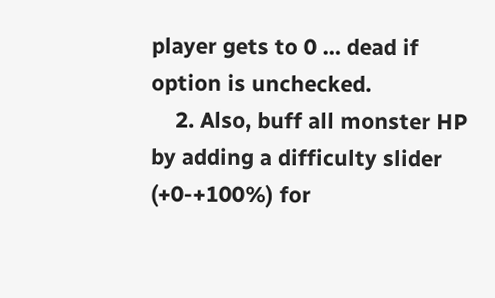player gets to 0 … dead if option is unchecked.
    2. Also, buff all monster HP by adding a difficulty slider (+0-+100%) for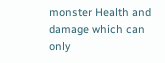monster Health and damage which can only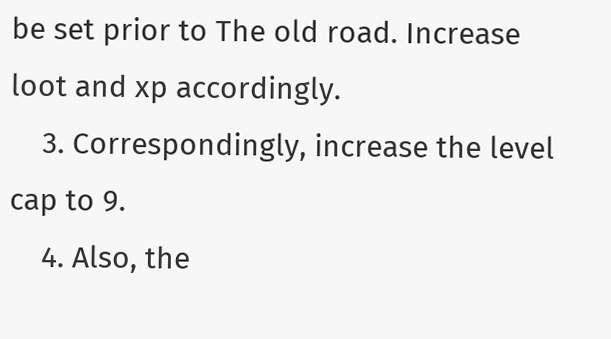be set prior to The old road. Increase loot and xp accordingly.
    3. Correspondingly, increase the level cap to 9.
    4. Also, the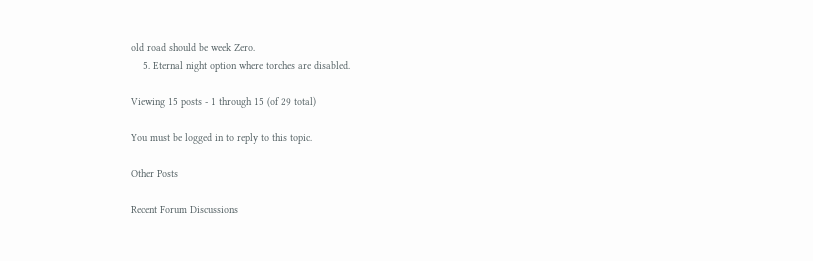old road should be week Zero.
    5. Eternal night option where torches are disabled.

Viewing 15 posts - 1 through 15 (of 29 total)

You must be logged in to reply to this topic.

Other Posts

Recent Forum Discussions